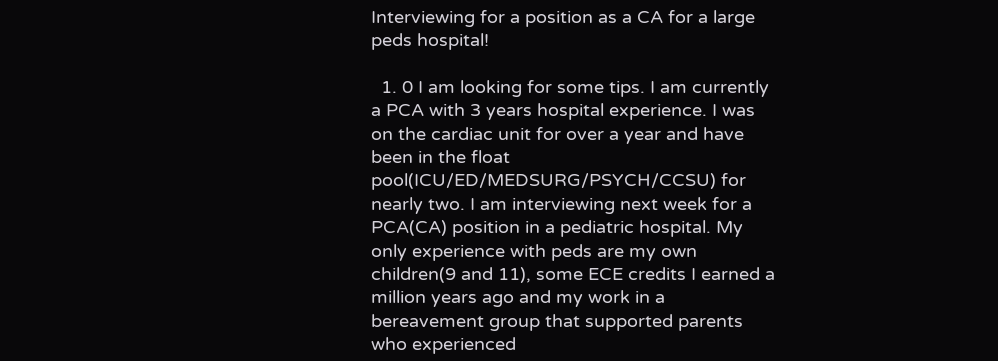Interviewing for a position as a CA for a large peds hospital!

  1. 0 I am looking for some tips. I am currently a PCA with 3 years hospital experience. I was on the cardiac unit for over a year and have been in the float pool(ICU/ED/MEDSURG/PSYCH/CCSU) for nearly two. I am interviewing next week for a PCA(CA) position in a pediatric hospital. My only experience with peds are my own children(9 and 11), some ECE credits I earned a million years ago and my work in a bereavement group that supported parents who experienced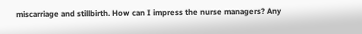miscarriage and stillbirth. How can I impress the nurse managers? Any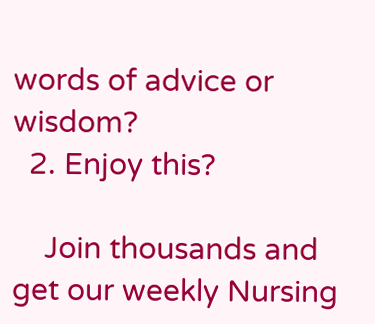words of advice or wisdom?
  2. Enjoy this?

    Join thousands and get our weekly Nursing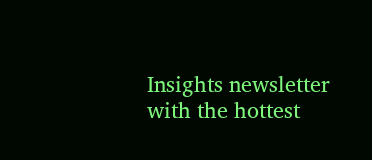Insights newsletter with the hottest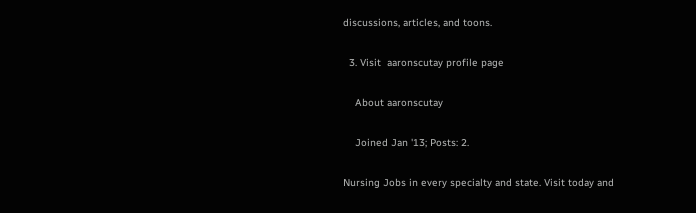discussions, articles, and toons.

  3. Visit  aaronscutay profile page

    About aaronscutay

    Joined Jan '13; Posts: 2.

Nursing Jobs in every specialty and state. Visit today and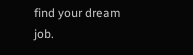find your dream job.